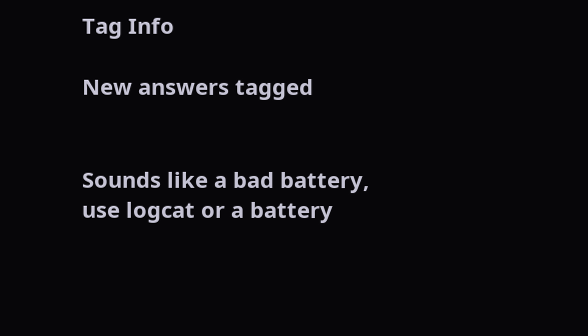Tag Info

New answers tagged


Sounds like a bad battery, use logcat or a battery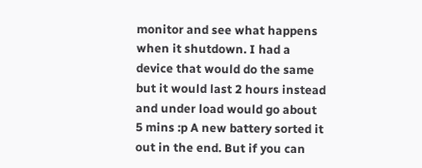monitor and see what happens when it shutdown. I had a device that would do the same but it would last 2 hours instead and under load would go about 5 mins :p A new battery sorted it out in the end. But if you can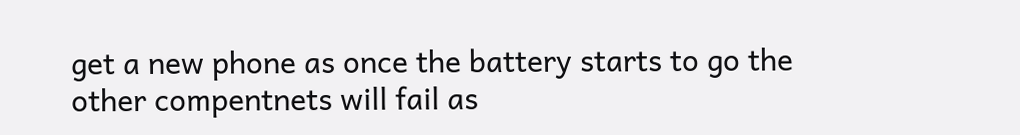get a new phone as once the battery starts to go the other compentnets will fail as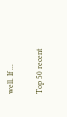well. If ...

Top 50 recent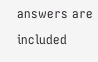answers are included